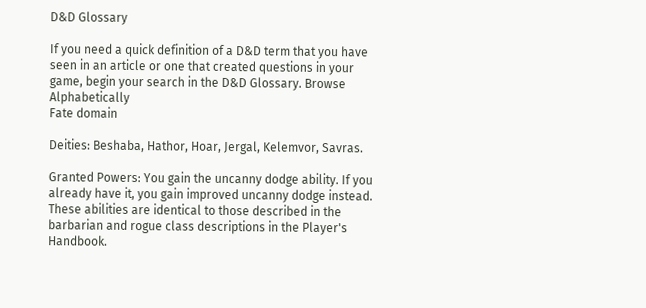D&D Glossary

If you need a quick definition of a D&D term that you have seen in an article or one that created questions in your game, begin your search in the D&D Glossary. Browse Alphabetically
Fate domain

Deities: Beshaba, Hathor, Hoar, Jergal, Kelemvor, Savras.

Granted Powers: You gain the uncanny dodge ability. If you already have it, you gain improved uncanny dodge instead. These abilities are identical to those described in the barbarian and rogue class descriptions in the Player's Handbook.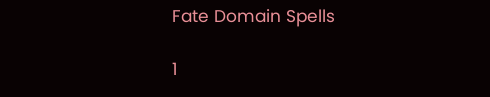Fate Domain Spells

1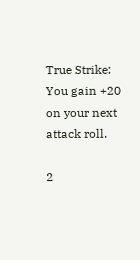True Strike: You gain +20 on your next attack roll.

2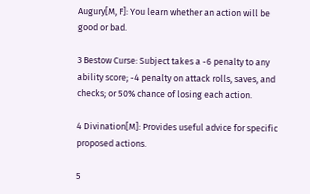Augury[M, F]: You learn whether an action will be good or bad.

3 Bestow Curse: Subject takes a -6 penalty to any ability score; -4 penalty on attack rolls, saves, and checks; or 50% chance of losing each action.

4 Divination[M]: Provides useful advice for specific proposed actions.

5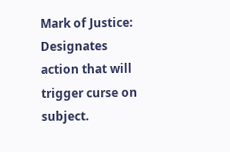Mark of Justice: Designates action that will trigger curse on subject.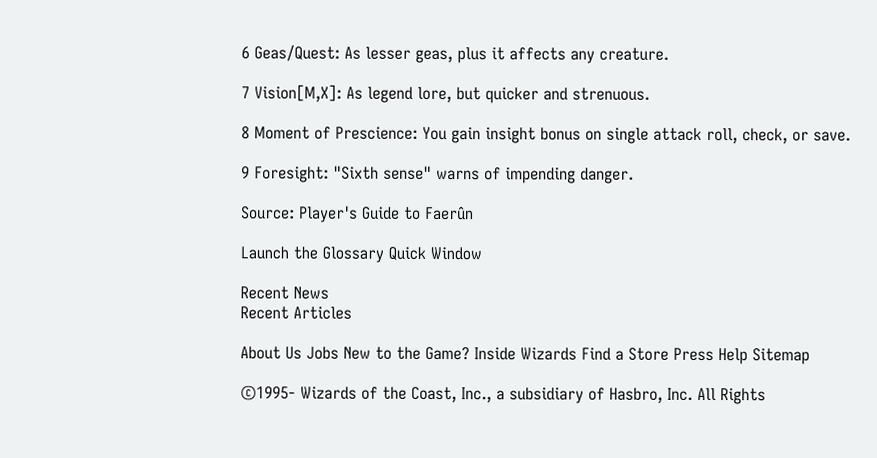6 Geas/Quest: As lesser geas, plus it affects any creature.

7 Vision[M,X]: As legend lore, but quicker and strenuous.

8 Moment of Prescience: You gain insight bonus on single attack roll, check, or save.

9 Foresight: "Sixth sense" warns of impending danger.

Source: Player's Guide to Faerûn

Launch the Glossary Quick Window

Recent News
Recent Articles

About Us Jobs New to the Game? Inside Wizards Find a Store Press Help Sitemap

©1995- Wizards of the Coast, Inc., a subsidiary of Hasbro, Inc. All Rights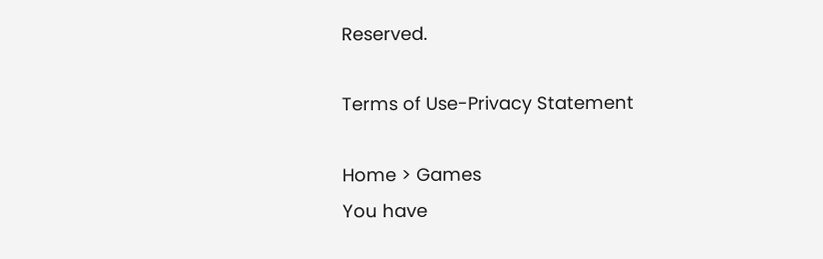Reserved.

Terms of Use-Privacy Statement

Home > Games
You have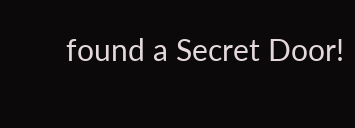found a Secret Door!